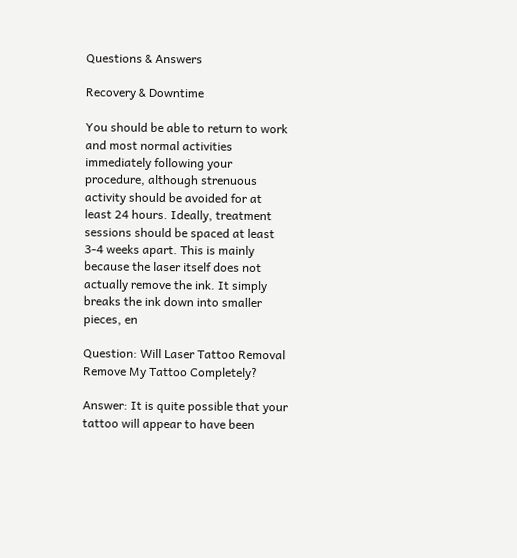Questions & Answers

Recovery & Downtime

You should be able to return to work and most normal activities immediately following your procedure, although strenuous activity should be avoided for at least 24 hours. Ideally, treatment sessions should be spaced at least 3-4 weeks apart. This is mainly because the laser itself does not actually remove the ink. It simply breaks the ink down into smaller pieces, en

Question: Will Laser Tattoo Removal Remove My Tattoo Completely?

Answer: It is quite possible that your tattoo will appear to have been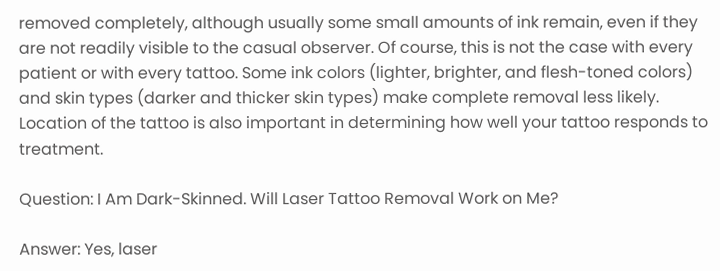removed completely, although usually some small amounts of ink remain, even if they are not readily visible to the casual observer. Of course, this is not the case with every patient or with every tattoo. Some ink colors (lighter, brighter, and flesh-toned colors) and skin types (darker and thicker skin types) make complete removal less likely. Location of the tattoo is also important in determining how well your tattoo responds to treatment.

Question: I Am Dark-Skinned. Will Laser Tattoo Removal Work on Me?

Answer: Yes, laser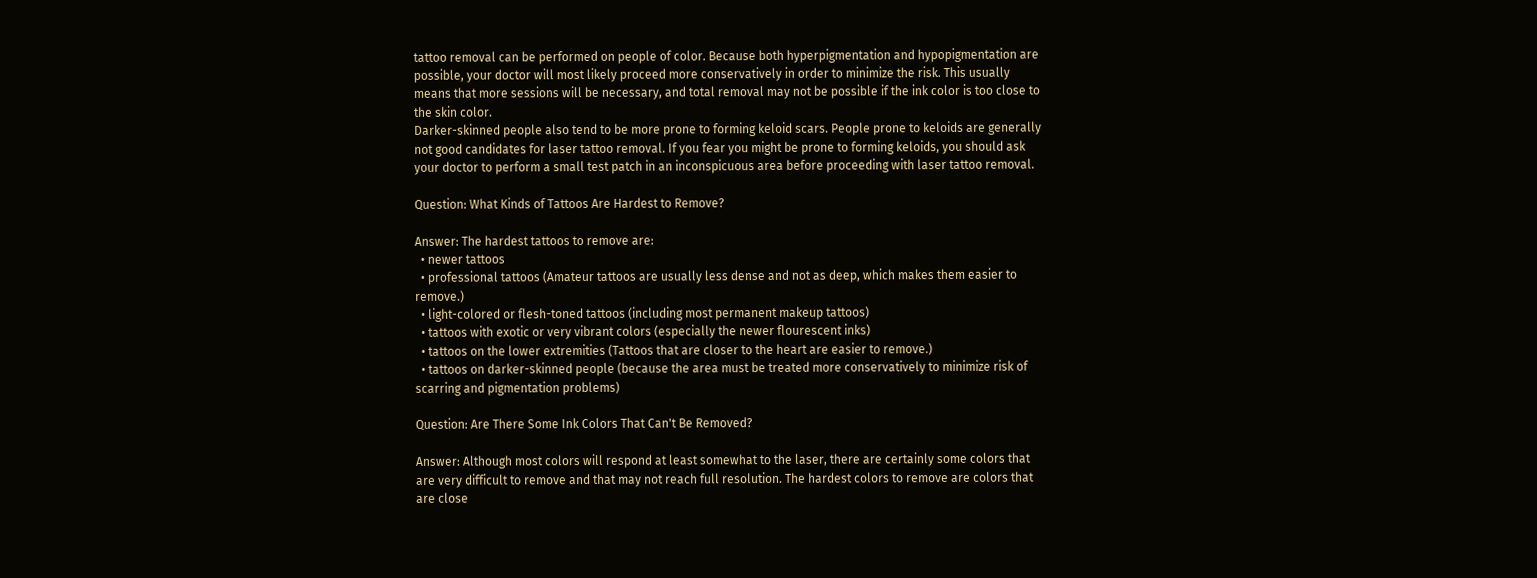tattoo removal can be performed on people of color. Because both hyperpigmentation and hypopigmentation are possible, your doctor will most likely proceed more conservatively in order to minimize the risk. This usually means that more sessions will be necessary, and total removal may not be possible if the ink color is too close to the skin color.
Darker-skinned people also tend to be more prone to forming keloid scars. People prone to keloids are generally not good candidates for laser tattoo removal. If you fear you might be prone to forming keloids, you should ask your doctor to perform a small test patch in an inconspicuous area before proceeding with laser tattoo removal.

Question: What Kinds of Tattoos Are Hardest to Remove?

Answer: The hardest tattoos to remove are:
  • newer tattoos
  • professional tattoos (Amateur tattoos are usually less dense and not as deep, which makes them easier to remove.)
  • light-colored or flesh-toned tattoos (including most permanent makeup tattoos)
  • tattoos with exotic or very vibrant colors (especially the newer flourescent inks)
  • tattoos on the lower extremities (Tattoos that are closer to the heart are easier to remove.)
  • tattoos on darker-skinned people (because the area must be treated more conservatively to minimize risk of scarring and pigmentation problems)

Question: Are There Some Ink Colors That Can't Be Removed?

Answer: Although most colors will respond at least somewhat to the laser, there are certainly some colors that are very difficult to remove and that may not reach full resolution. The hardest colors to remove are colors that are close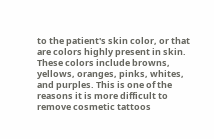to the patient's skin color, or that are colors highly present in skin. These colors include browns, yellows, oranges, pinks, whites, and purples. This is one of the reasons it is more difficult to remove cosmetic tattoos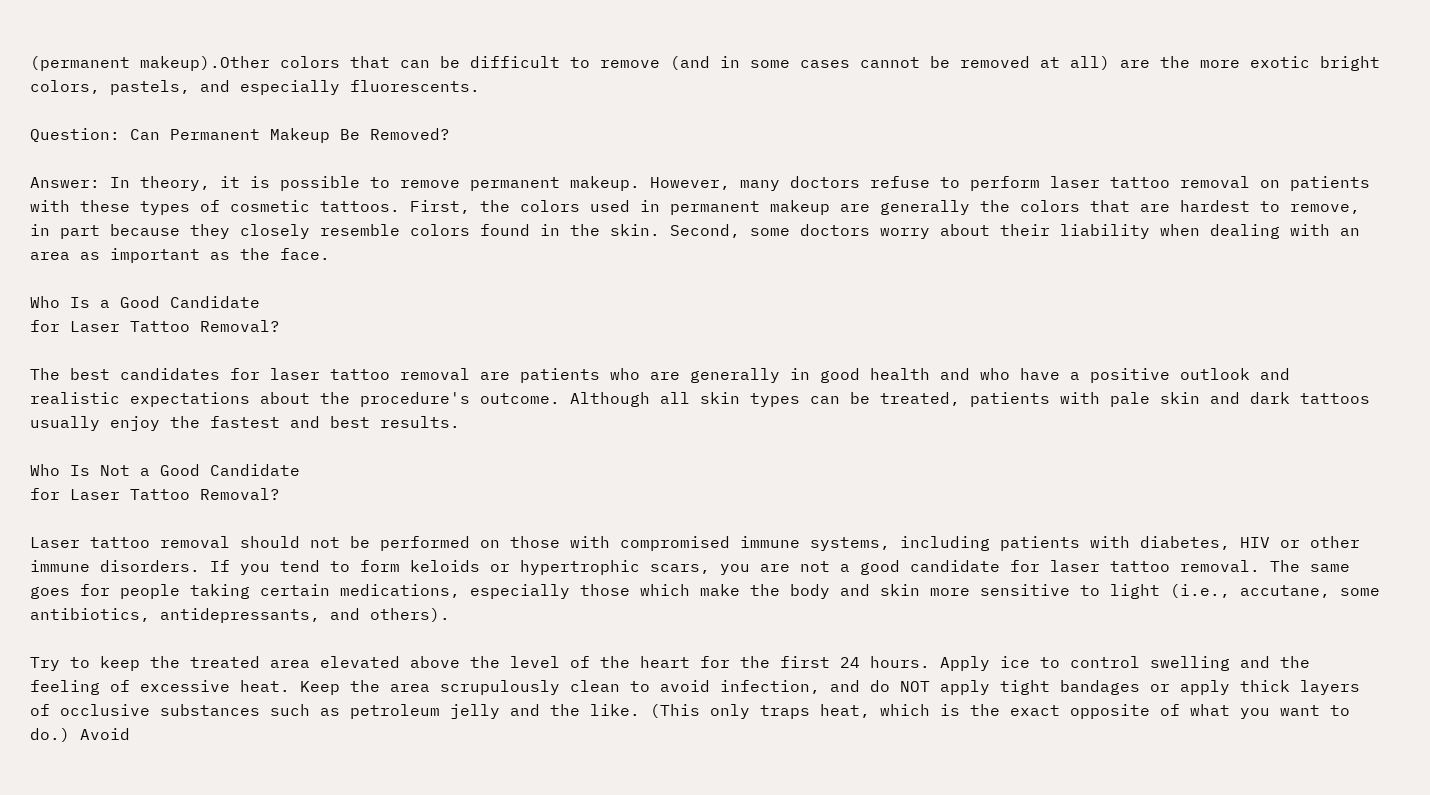(permanent makeup).Other colors that can be difficult to remove (and in some cases cannot be removed at all) are the more exotic bright colors, pastels, and especially fluorescents.

Question: Can Permanent Makeup Be Removed?

Answer: In theory, it is possible to remove permanent makeup. However, many doctors refuse to perform laser tattoo removal on patients with these types of cosmetic tattoos. First, the colors used in permanent makeup are generally the colors that are hardest to remove, in part because they closely resemble colors found in the skin. Second, some doctors worry about their liability when dealing with an area as important as the face.

Who Is a Good Candidate
for Laser Tattoo Removal?

The best candidates for laser tattoo removal are patients who are generally in good health and who have a positive outlook and realistic expectations about the procedure's outcome. Although all skin types can be treated, patients with pale skin and dark tattoos usually enjoy the fastest and best results.

Who Is Not a Good Candidate
for Laser Tattoo Removal?

Laser tattoo removal should not be performed on those with compromised immune systems, including patients with diabetes, HIV or other immune disorders. If you tend to form keloids or hypertrophic scars, you are not a good candidate for laser tattoo removal. The same goes for people taking certain medications, especially those which make the body and skin more sensitive to light (i.e., accutane, some antibiotics, antidepressants, and others).

Try to keep the treated area elevated above the level of the heart for the first 24 hours. Apply ice to control swelling and the feeling of excessive heat. Keep the area scrupulously clean to avoid infection, and do NOT apply tight bandages or apply thick layers of occlusive substances such as petroleum jelly and the like. (This only traps heat, which is the exact opposite of what you want to do.) Avoid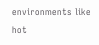environments like hot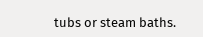tubs or steam baths.